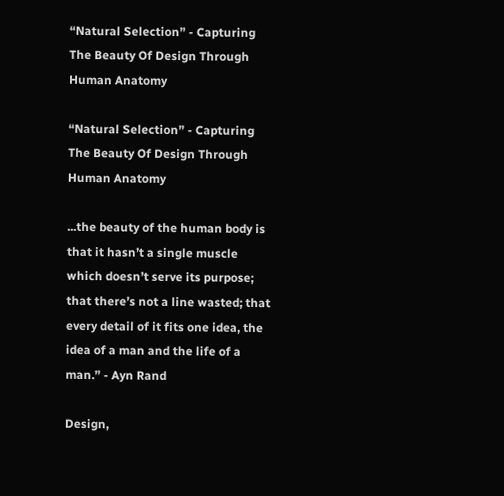“Natural Selection” - Capturing The Beauty Of Design Through Human Anatomy

“Natural Selection” - Capturing The Beauty Of Design Through Human Anatomy

...the beauty of the human body is that it hasn’t a single muscle which doesn’t serve its purpose; that there’s not a line wasted; that every detail of it fits one idea, the idea of a man and the life of a man.” - Ayn Rand

Design,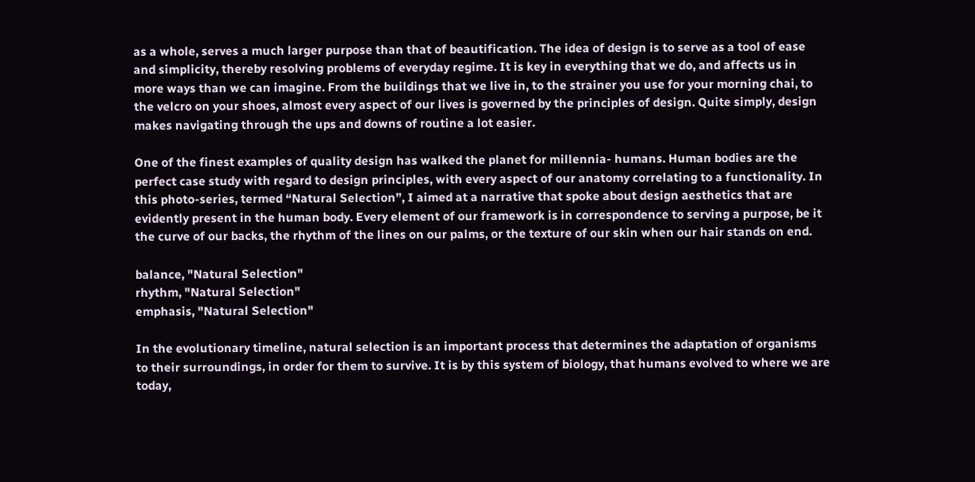as a whole, serves a much larger purpose than that of beautification. The idea of design is to serve as a tool of ease and simplicity, thereby resolving problems of everyday regime. It is key in everything that we do, and affects us in more ways than we can imagine. From the buildings that we live in, to the strainer you use for your morning chai, to the velcro on your shoes, almost every aspect of our lives is governed by the principles of design. Quite simply, design makes navigating through the ups and downs of routine a lot easier.

One of the finest examples of quality design has walked the planet for millennia- humans. Human bodies are the perfect case study with regard to design principles, with every aspect of our anatomy correlating to a functionality. In this photo-series, termed “Natural Selection”, I aimed at a narrative that spoke about design aesthetics that are evidently present in the human body. Every element of our framework is in correspondence to serving a purpose, be it the curve of our backs, the rhythm of the lines on our palms, or the texture of our skin when our hair stands on end.

balance, "Natural Selection"
rhythm, "Natural Selection"
emphasis, "Natural Selection"

In the evolutionary timeline, natural selection is an important process that determines the adaptation of organisms to their surroundings, in order for them to survive. It is by this system of biology, that humans evolved to where we are today,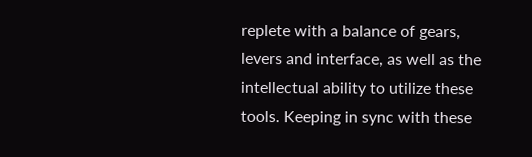replete with a balance of gears, levers and interface, as well as the intellectual ability to utilize these tools. Keeping in sync with these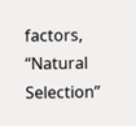factors, “Natural Selection”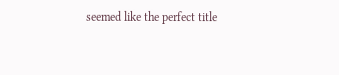seemed like the perfect title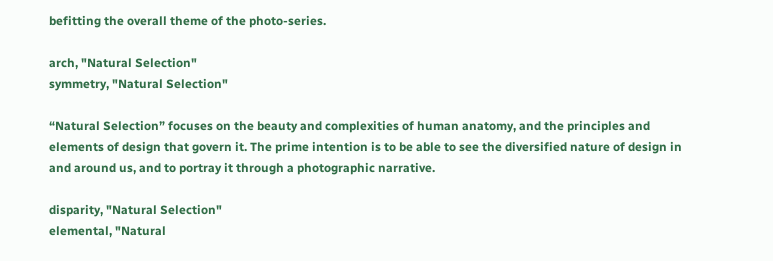befitting the overall theme of the photo-series.

arch, "Natural Selection"
symmetry, "Natural Selection"

“Natural Selection” focuses on the beauty and complexities of human anatomy, and the principles and elements of design that govern it. The prime intention is to be able to see the diversified nature of design in and around us, and to portray it through a photographic narrative.

disparity, "Natural Selection"
elemental, "Natural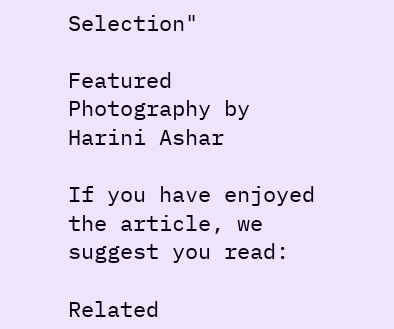Selection"

Featured Photography by Harini Ashar

If you have enjoyed the article, we suggest you read:

Related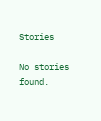Stories

No stories found.